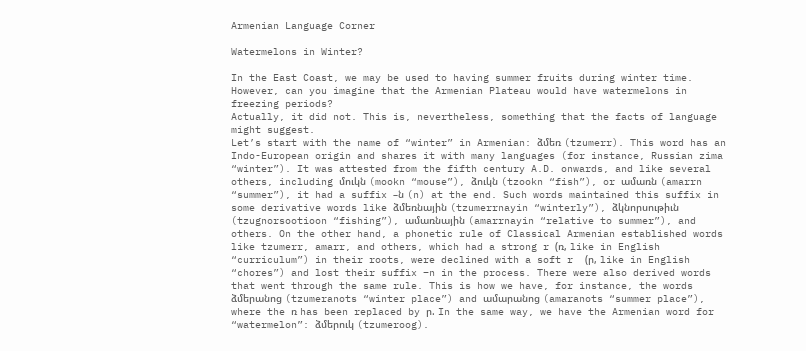Armenian Language Corner

Watermelons in Winter?

In the East Coast, we may be used to having summer fruits during winter time. However, can you imagine that the Armenian Plateau would have watermelons in freezing periods?
Actually, it did not. This is, nevertheless, something that the facts of language might suggest.
Let’s start with the name of “winter” in Armenian: ձմեռ (tzumerr). This word has an Indo-European origin and shares it with many languages (for instance, Russian zima “winter”). It was attested from the fifth century A.D. onwards, and like several others, including մուկն (mookn “mouse”), ձուկն (tzookn “fish”), or ամառն (amarrn “summer”), it had a suffix –ն (n) at the end. Such words maintained this suffix in some derivative words like ձմեռնային (tzumerrnayin “winterly”), ձկնորսութիւն (tzugnorsootioon “fishing”), ամառնային (amarrnayin “relative to summer”), and others. On the other hand, a phonetic rule of Classical Armenian established words like tzumerr, amarr, and others, which had a strong r (ռ, like in English “curriculum”) in their roots, were declined with a soft r  (ր, like in English “chores”) and lost their suffix –n in the process. There were also derived words that went through the same rule. This is how we have, for instance, the words ձմերանոց (tzumeranots “winter place”) and ամարանոց (amaranots “summer place”), where the ռ has been replaced by ր. In the same way, we have the Armenian word for “watermelon”: ձմերուկ (tzumeroog).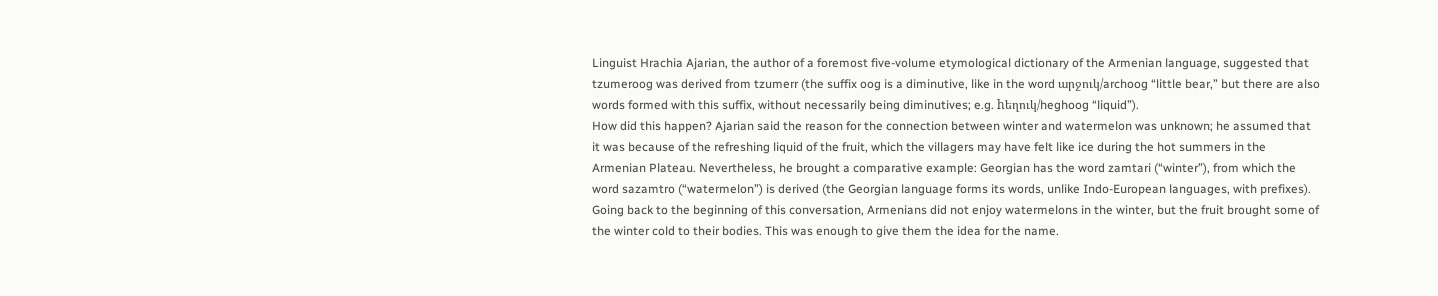Linguist Hrachia Ajarian, the author of a foremost five-volume etymological dictionary of the Armenian language, suggested that tzumeroog was derived from tzumerr (the suffix oog is a diminutive, like in the word արջուկ/archoog “little bear,” but there are also words formed with this suffix, without necessarily being diminutives; e.g. hեղուկ/heghoog “liquid”).
How did this happen? Ajarian said the reason for the connection between winter and watermelon was unknown; he assumed that it was because of the refreshing liquid of the fruit, which the villagers may have felt like ice during the hot summers in the Armenian Plateau. Nevertheless, he brought a comparative example: Georgian has the word zamtari (“winter”), from which the word sazamtro (“watermelon”) is derived (the Georgian language forms its words, unlike Indo-European languages, with prefixes).
Going back to the beginning of this conversation, Armenians did not enjoy watermelons in the winter, but the fruit brought some of the winter cold to their bodies. This was enough to give them the idea for the name.